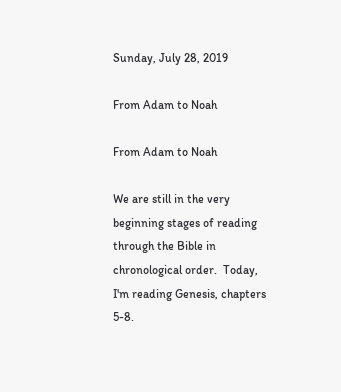Sunday, July 28, 2019

From Adam to Noah

From Adam to Noah

We are still in the very beginning stages of reading through the Bible in chronological order.  Today, I'm reading Genesis, chapters 5-8.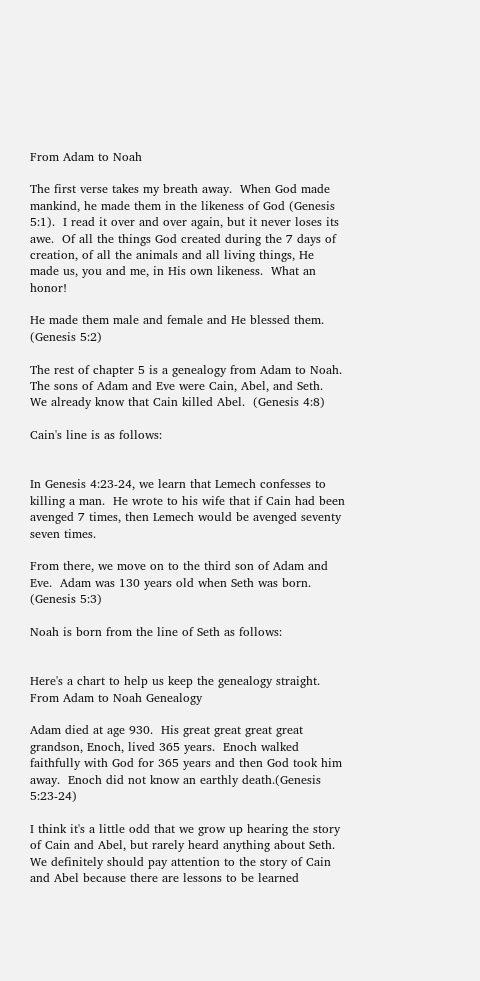From Adam to Noah

The first verse takes my breath away.  When God made mankind, he made them in the likeness of God (Genesis 5:1).  I read it over and over again, but it never loses its awe.  Of all the things God created during the 7 days of creation, of all the animals and all living things, He made us, you and me, in His own likeness.  What an honor!

He made them male and female and He blessed them.  (Genesis 5:2)

The rest of chapter 5 is a genealogy from Adam to Noah. The sons of Adam and Eve were Cain, Abel, and Seth.  We already know that Cain killed Abel.  (Genesis 4:8)

Cain's line is as follows:


In Genesis 4:23-24, we learn that Lemech confesses to killing a man.  He wrote to his wife that if Cain had been avenged 7 times, then Lemech would be avenged seventy seven times.

From there, we move on to the third son of Adam and Eve.  Adam was 130 years old when Seth was born.  (Genesis 5:3)

Noah is born from the line of Seth as follows:


Here's a chart to help us keep the genealogy straight.
From Adam to Noah Genealogy

Adam died at age 930.  His great great great great grandson, Enoch, lived 365 years.  Enoch walked faithfully with God for 365 years and then God took him away.  Enoch did not know an earthly death.(Genesis 5:23-24)

I think it's a little odd that we grow up hearing the story of Cain and Abel, but rarely heard anything about Seth.  We definitely should pay attention to the story of Cain and Abel because there are lessons to be learned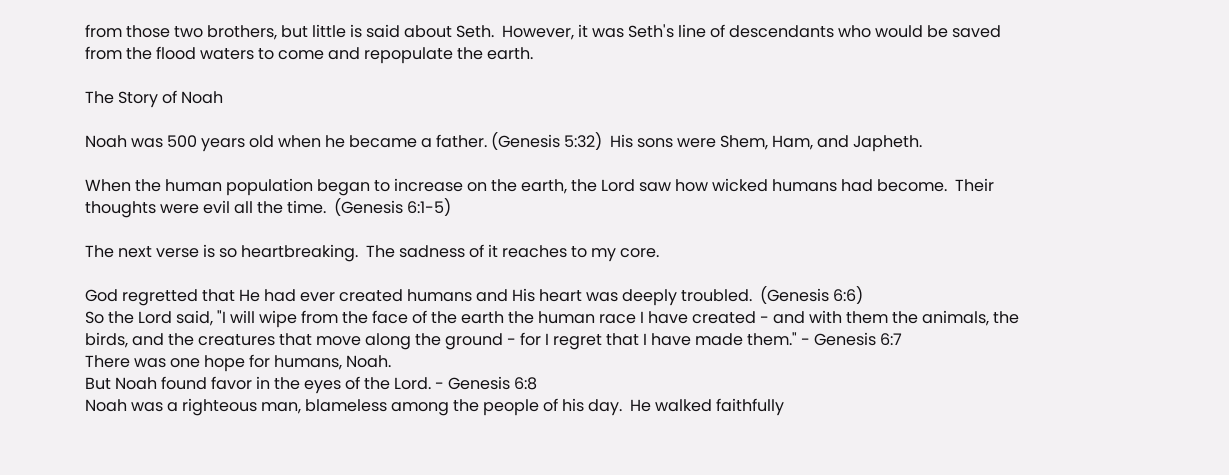from those two brothers, but little is said about Seth.  However, it was Seth's line of descendants who would be saved from the flood waters to come and repopulate the earth.

The Story of Noah

Noah was 500 years old when he became a father. (Genesis 5:32)  His sons were Shem, Ham, and Japheth.

When the human population began to increase on the earth, the Lord saw how wicked humans had become.  Their thoughts were evil all the time.  (Genesis 6:1-5)

The next verse is so heartbreaking.  The sadness of it reaches to my core.

God regretted that He had ever created humans and His heart was deeply troubled.  (Genesis 6:6)
So the Lord said, "I will wipe from the face of the earth the human race I have created - and with them the animals, the birds, and the creatures that move along the ground - for I regret that I have made them." - Genesis 6:7
There was one hope for humans, Noah.
But Noah found favor in the eyes of the Lord. - Genesis 6:8
Noah was a righteous man, blameless among the people of his day.  He walked faithfully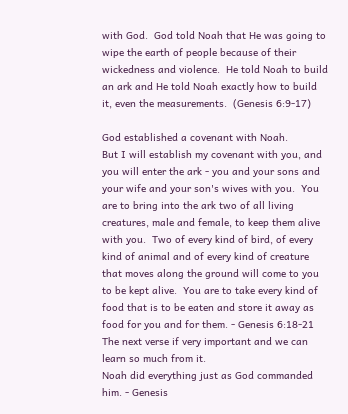with God.  God told Noah that He was going to wipe the earth of people because of their wickedness and violence.  He told Noah to build an ark and He told Noah exactly how to build it, even the measurements.  (Genesis 6:9-17)

God established a covenant with Noah.
But I will establish my covenant with you, and you will enter the ark - you and your sons and your wife and your son's wives with you.  You are to bring into the ark two of all living creatures, male and female, to keep them alive with you.  Two of every kind of bird, of every kind of animal and of every kind of creature that moves along the ground will come to you to be kept alive.  You are to take every kind of food that is to be eaten and store it away as food for you and for them. - Genesis 6:18-21
The next verse if very important and we can learn so much from it.
Noah did everything just as God commanded him. - Genesis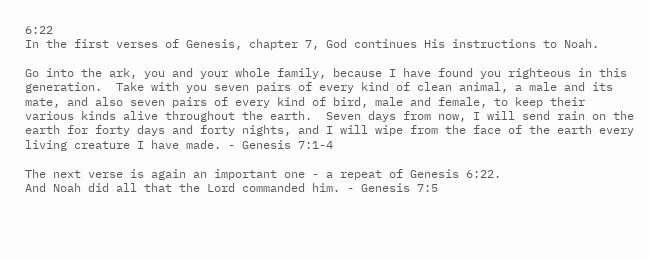6:22
In the first verses of Genesis, chapter 7, God continues His instructions to Noah.

Go into the ark, you and your whole family, because I have found you righteous in this generation.  Take with you seven pairs of every kind of clean animal, a male and its mate, and also seven pairs of every kind of bird, male and female, to keep their various kinds alive throughout the earth.  Seven days from now, I will send rain on the earth for forty days and forty nights, and I will wipe from the face of the earth every living creature I have made. - Genesis 7:1-4

The next verse is again an important one - a repeat of Genesis 6:22.
And Noah did all that the Lord commanded him. - Genesis 7:5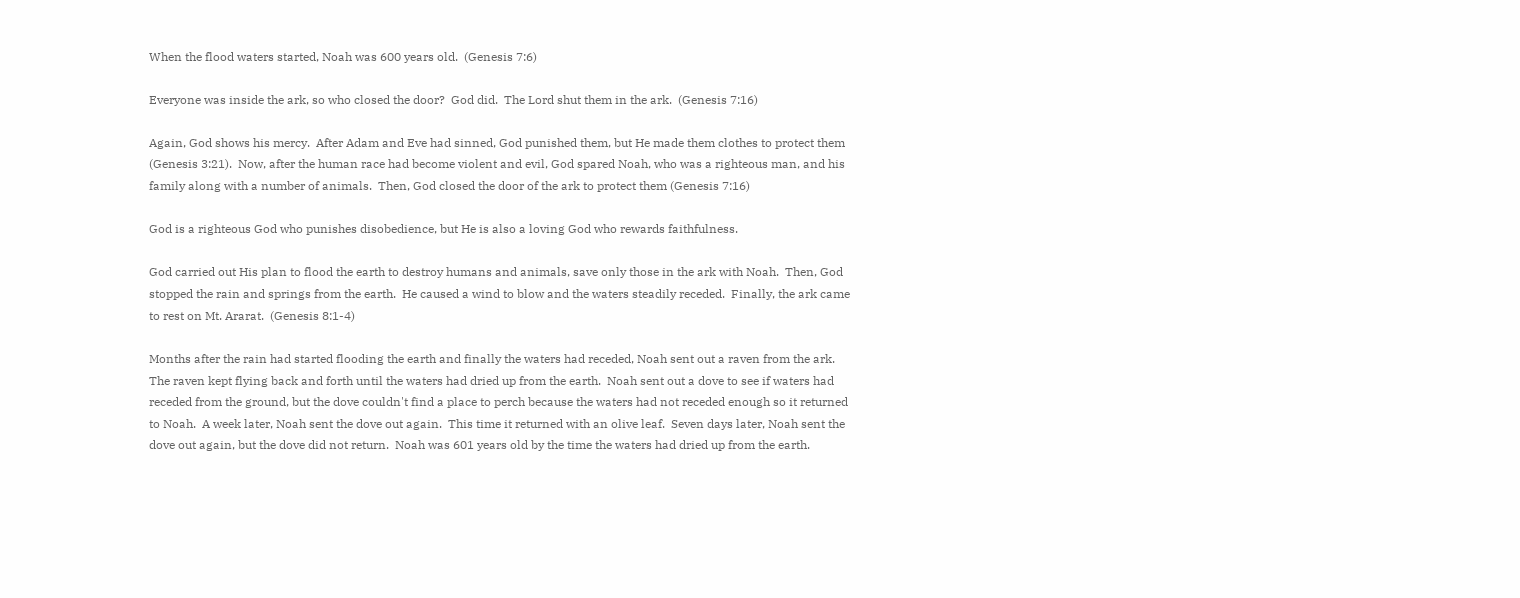When the flood waters started, Noah was 600 years old.  (Genesis 7:6)

Everyone was inside the ark, so who closed the door?  God did.  The Lord shut them in the ark.  (Genesis 7:16)

Again, God shows his mercy.  After Adam and Eve had sinned, God punished them, but He made them clothes to protect them (Genesis 3:21).  Now, after the human race had become violent and evil, God spared Noah, who was a righteous man, and his family along with a number of animals.  Then, God closed the door of the ark to protect them (Genesis 7:16)

God is a righteous God who punishes disobedience, but He is also a loving God who rewards faithfulness.

God carried out His plan to flood the earth to destroy humans and animals, save only those in the ark with Noah.  Then, God stopped the rain and springs from the earth.  He caused a wind to blow and the waters steadily receded.  Finally, the ark came to rest on Mt. Ararat.  (Genesis 8:1-4)

Months after the rain had started flooding the earth and finally the waters had receded, Noah sent out a raven from the ark.  The raven kept flying back and forth until the waters had dried up from the earth.  Noah sent out a dove to see if waters had receded from the ground, but the dove couldn't find a place to perch because the waters had not receded enough so it returned to Noah.  A week later, Noah sent the dove out again.  This time it returned with an olive leaf.  Seven days later, Noah sent the dove out again, but the dove did not return.  Noah was 601 years old by the time the waters had dried up from the earth.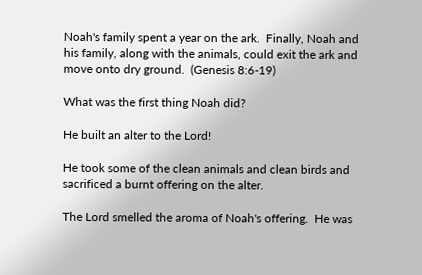Noah's family spent a year on the ark.  Finally, Noah and his family, along with the animals, could exit the ark and move onto dry ground.  (Genesis 8:6-19)

What was the first thing Noah did?

He built an alter to the Lord!

He took some of the clean animals and clean birds and sacrificed a burnt offering on the alter.

The Lord smelled the aroma of Noah's offering.  He was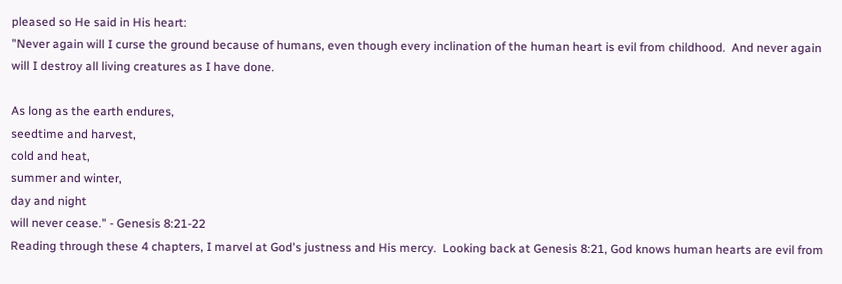pleased so He said in His heart:
"Never again will I curse the ground because of humans, even though every inclination of the human heart is evil from childhood.  And never again will I destroy all living creatures as I have done.

As long as the earth endures,
seedtime and harvest,
cold and heat,
summer and winter,
day and night
will never cease." - Genesis 8:21-22
Reading through these 4 chapters, I marvel at God's justness and His mercy.  Looking back at Genesis 8:21, God knows human hearts are evil from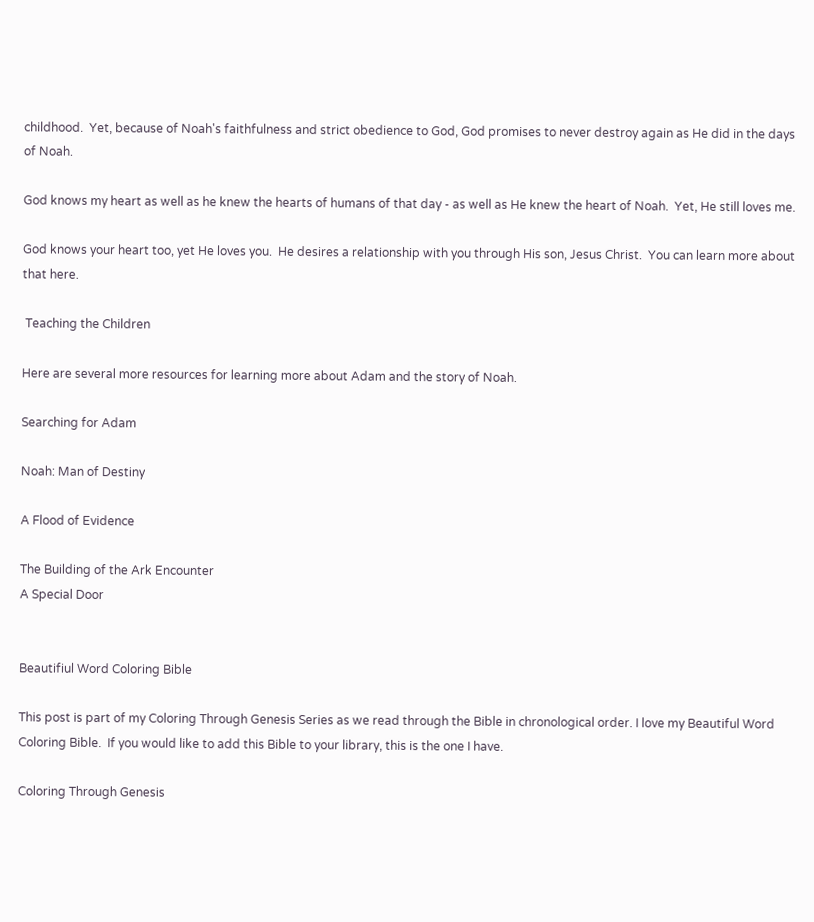childhood.  Yet, because of Noah's faithfulness and strict obedience to God, God promises to never destroy again as He did in the days of Noah.

God knows my heart as well as he knew the hearts of humans of that day - as well as He knew the heart of Noah.  Yet, He still loves me.

God knows your heart too, yet He loves you.  He desires a relationship with you through His son, Jesus Christ.  You can learn more about that here.

 Teaching the Children

Here are several more resources for learning more about Adam and the story of Noah.

Searching for Adam

Noah: Man of Destiny

A Flood of Evidence

The Building of the Ark Encounter
A Special Door


Beautifiul Word Coloring Bible

This post is part of my Coloring Through Genesis Series as we read through the Bible in chronological order. I love my Beautiful Word Coloring Bible.  If you would like to add this Bible to your library, this is the one I have.

Coloring Through Genesis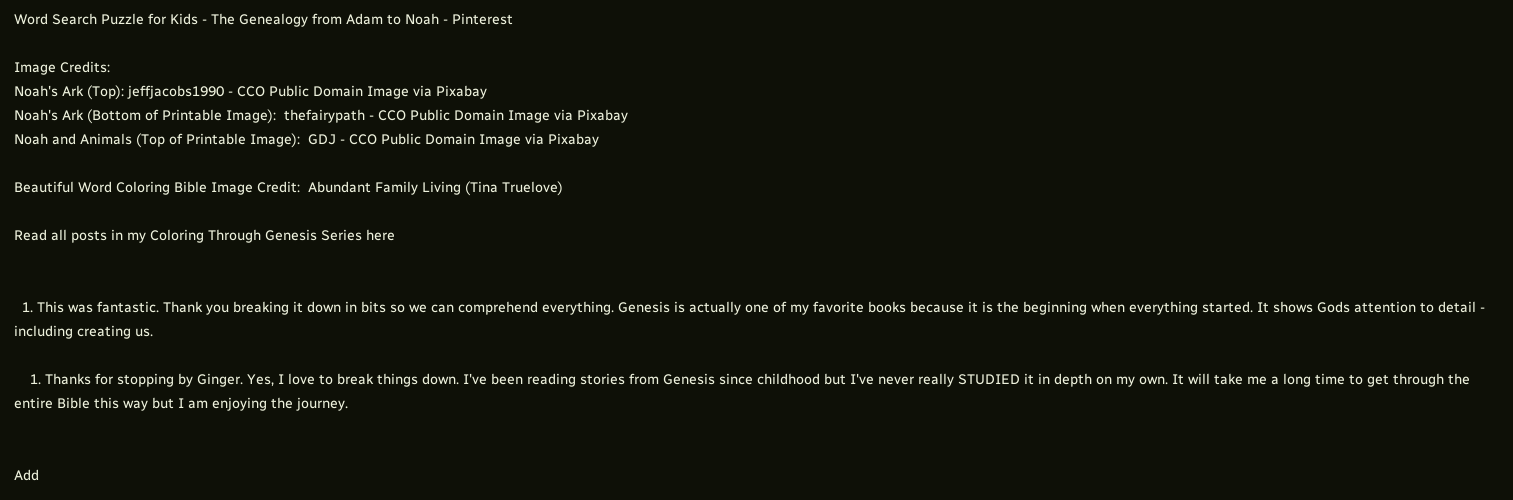Word Search Puzzle for Kids - The Genealogy from Adam to Noah - Pinterest

Image Credits:
Noah's Ark (Top): jeffjacobs1990 - CCO Public Domain Image via Pixabay
Noah's Ark (Bottom of Printable Image):  thefairypath - CCO Public Domain Image via Pixabay
Noah and Animals (Top of Printable Image):  GDJ - CCO Public Domain Image via Pixabay

Beautiful Word Coloring Bible Image Credit:  Abundant Family Living (Tina Truelove)

Read all posts in my Coloring Through Genesis Series here


  1. This was fantastic. Thank you breaking it down in bits so we can comprehend everything. Genesis is actually one of my favorite books because it is the beginning when everything started. It shows Gods attention to detail - including creating us.

    1. Thanks for stopping by Ginger. Yes, I love to break things down. I've been reading stories from Genesis since childhood but I've never really STUDIED it in depth on my own. It will take me a long time to get through the entire Bible this way but I am enjoying the journey.


Add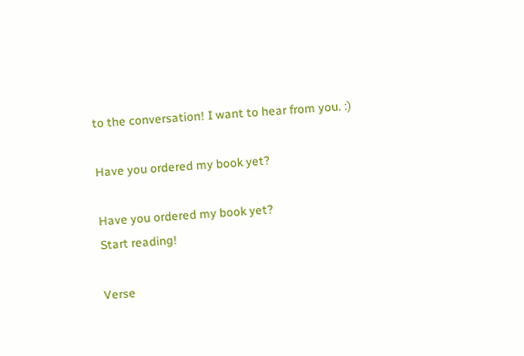to the conversation! I want to hear from you. :)

Have you ordered my book yet?

Have you ordered my book yet?
Start reading!

Verse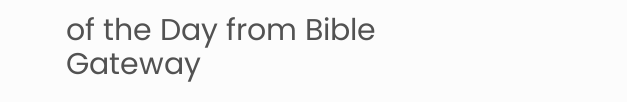of the Day from Bible Gateway